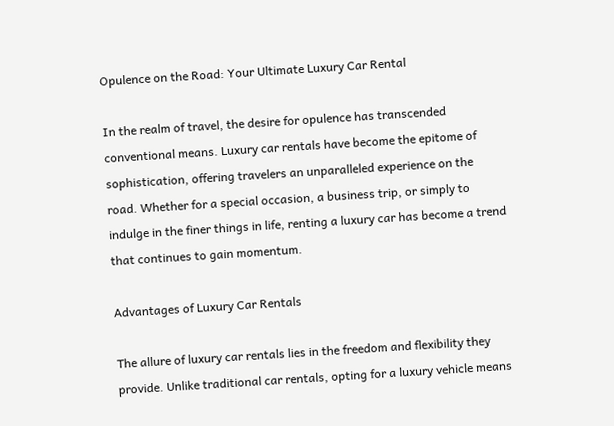Opulence on the Road: Your Ultimate Luxury Car Rental

In the realm of travel, the desire for opulence has transcended conventional means. Luxury car rentals have become the epitome of sophistication, offering travelers an unparalleled experience on the road. Whether for a special occasion, a business trip, or simply to indulge in the finer things in life, renting a luxury car has become a trend that continues to gain momentum.

Advantages of Luxury Car Rentals

The allure of luxury car rentals lies in the freedom and flexibility they provide. Unlike traditional car rentals, opting for a luxury vehicle means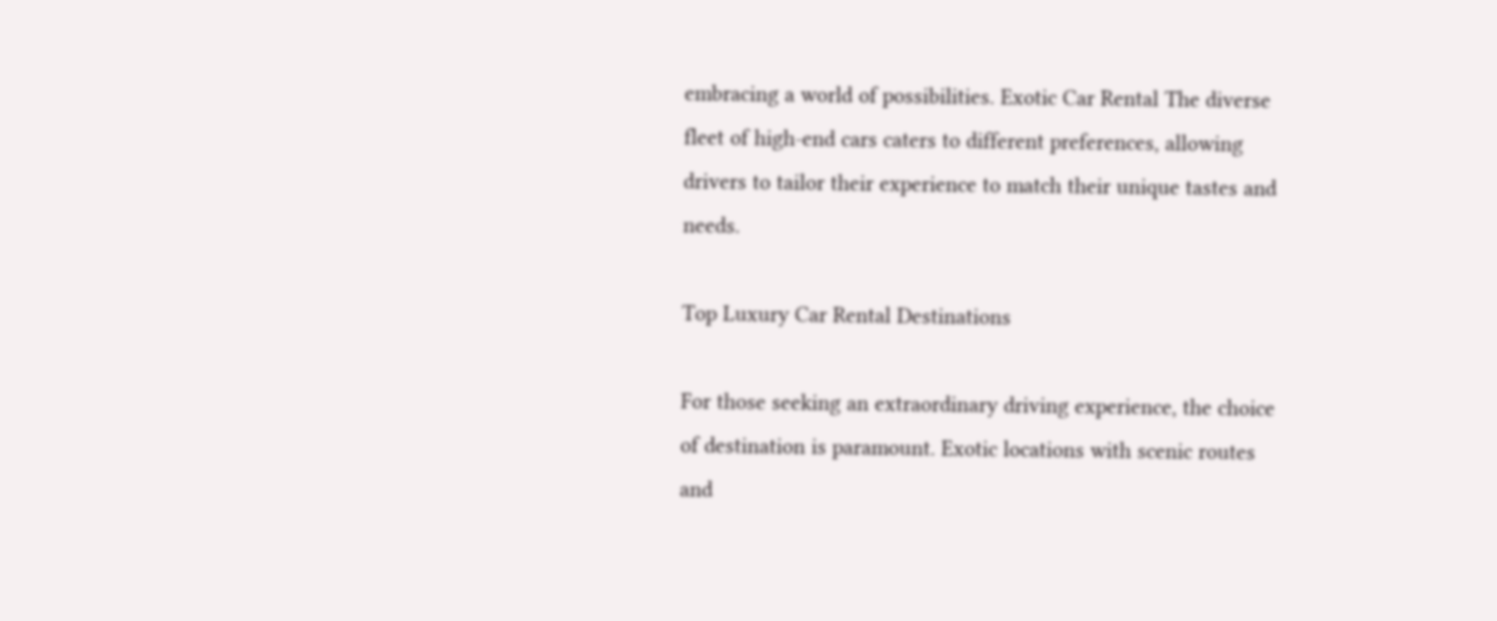embracing a world of possibilities. Exotic Car Rental The diverse fleet of high-end cars caters to different preferences, allowing drivers to tailor their experience to match their unique tastes and needs.

Top Luxury Car Rental Destinations

For those seeking an extraordinary driving experience, the choice of destination is paramount. Exotic locations with scenic routes and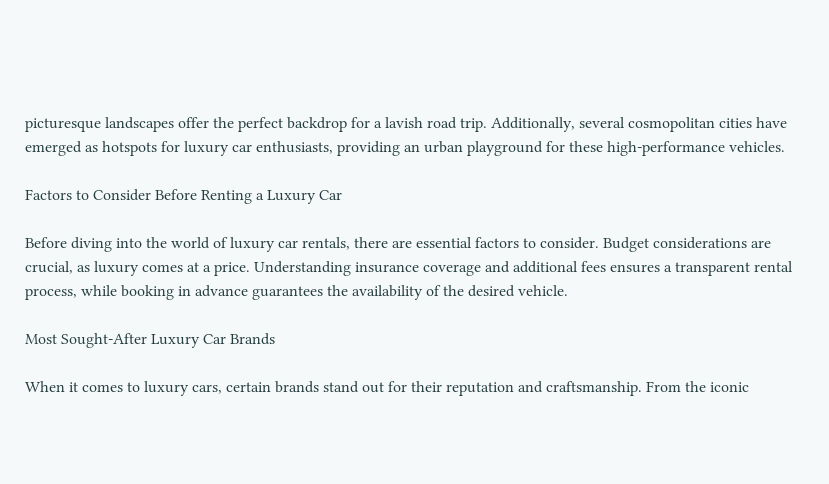picturesque landscapes offer the perfect backdrop for a lavish road trip. Additionally, several cosmopolitan cities have emerged as hotspots for luxury car enthusiasts, providing an urban playground for these high-performance vehicles.

Factors to Consider Before Renting a Luxury Car

Before diving into the world of luxury car rentals, there are essential factors to consider. Budget considerations are crucial, as luxury comes at a price. Understanding insurance coverage and additional fees ensures a transparent rental process, while booking in advance guarantees the availability of the desired vehicle.

Most Sought-After Luxury Car Brands

When it comes to luxury cars, certain brands stand out for their reputation and craftsmanship. From the iconic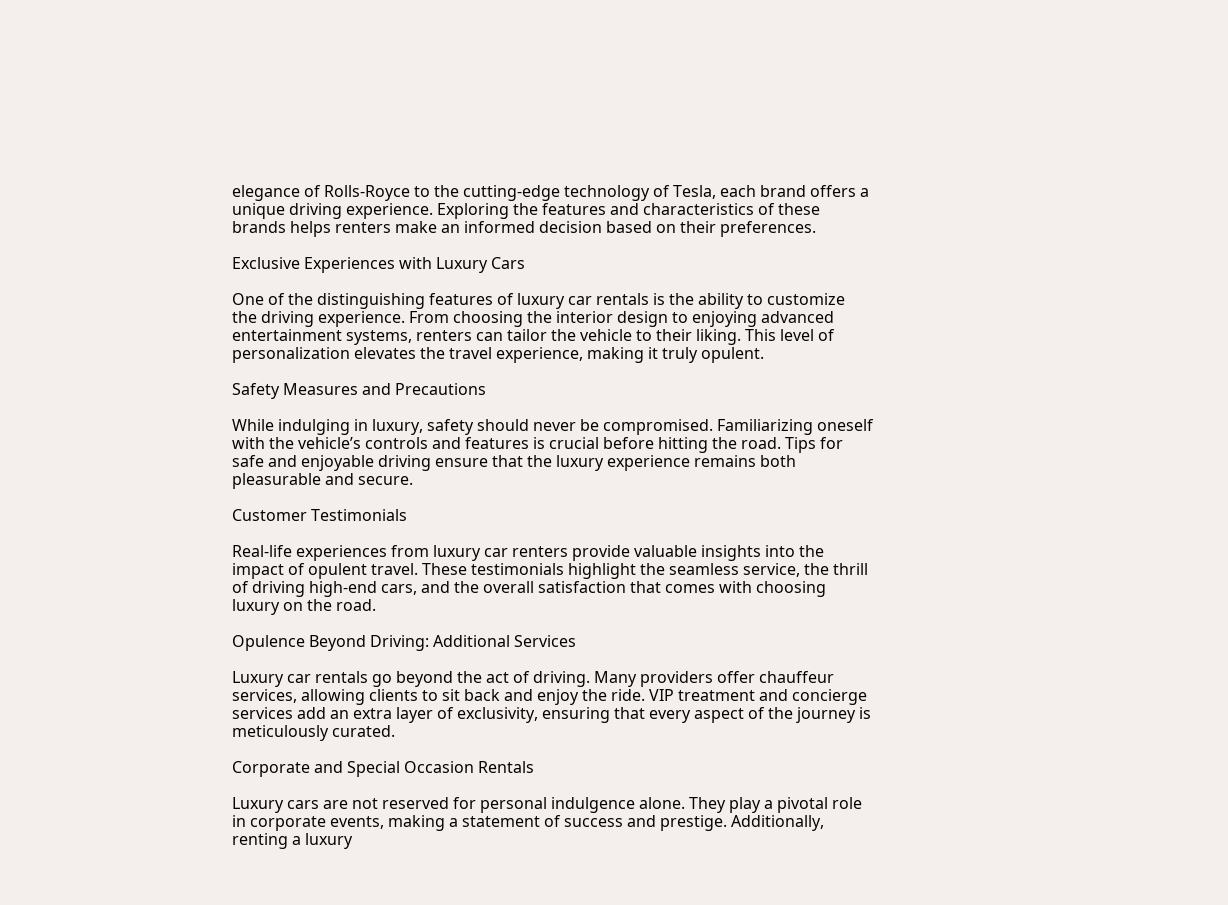elegance of Rolls-Royce to the cutting-edge technology of Tesla, each brand offers a unique driving experience. Exploring the features and characteristics of these brands helps renters make an informed decision based on their preferences.

Exclusive Experiences with Luxury Cars

One of the distinguishing features of luxury car rentals is the ability to customize the driving experience. From choosing the interior design to enjoying advanced entertainment systems, renters can tailor the vehicle to their liking. This level of personalization elevates the travel experience, making it truly opulent.

Safety Measures and Precautions

While indulging in luxury, safety should never be compromised. Familiarizing oneself with the vehicle’s controls and features is crucial before hitting the road. Tips for safe and enjoyable driving ensure that the luxury experience remains both pleasurable and secure.

Customer Testimonials

Real-life experiences from luxury car renters provide valuable insights into the impact of opulent travel. These testimonials highlight the seamless service, the thrill of driving high-end cars, and the overall satisfaction that comes with choosing luxury on the road.

Opulence Beyond Driving: Additional Services

Luxury car rentals go beyond the act of driving. Many providers offer chauffeur services, allowing clients to sit back and enjoy the ride. VIP treatment and concierge services add an extra layer of exclusivity, ensuring that every aspect of the journey is meticulously curated.

Corporate and Special Occasion Rentals

Luxury cars are not reserved for personal indulgence alone. They play a pivotal role in corporate events, making a statement of success and prestige. Additionally, renting a luxury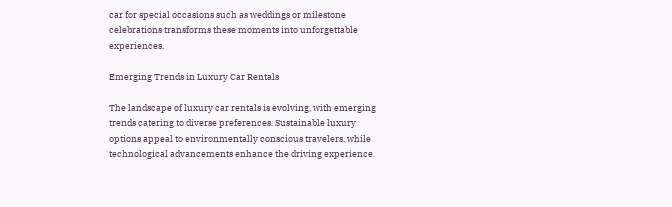car for special occasions such as weddings or milestone celebrations transforms these moments into unforgettable experiences.

Emerging Trends in Luxury Car Rentals

The landscape of luxury car rentals is evolving, with emerging trends catering to diverse preferences. Sustainable luxury options appeal to environmentally conscious travelers, while technological advancements enhance the driving experience.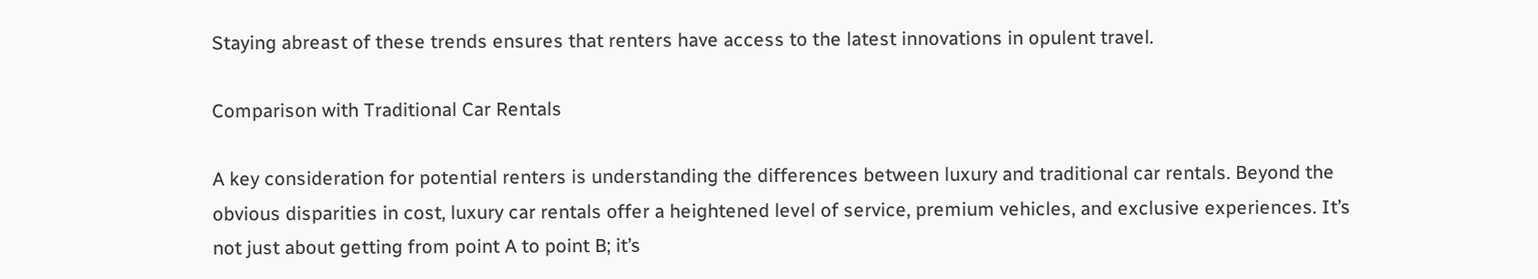Staying abreast of these trends ensures that renters have access to the latest innovations in opulent travel.

Comparison with Traditional Car Rentals

A key consideration for potential renters is understanding the differences between luxury and traditional car rentals. Beyond the obvious disparities in cost, luxury car rentals offer a heightened level of service, premium vehicles, and exclusive experiences. It’s not just about getting from point A to point B; it’s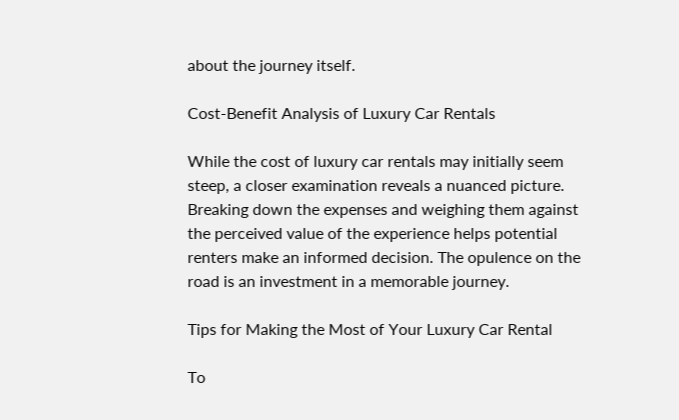about the journey itself.

Cost-Benefit Analysis of Luxury Car Rentals

While the cost of luxury car rentals may initially seem steep, a closer examination reveals a nuanced picture. Breaking down the expenses and weighing them against the perceived value of the experience helps potential renters make an informed decision. The opulence on the road is an investment in a memorable journey.

Tips for Making the Most of Your Luxury Car Rental

To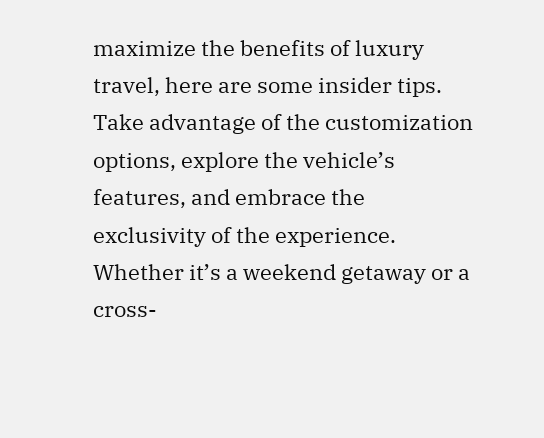maximize the benefits of luxury travel, here are some insider tips. Take advantage of the customization options, explore the vehicle’s features, and embrace the exclusivity of the experience. Whether it’s a weekend getaway or a cross-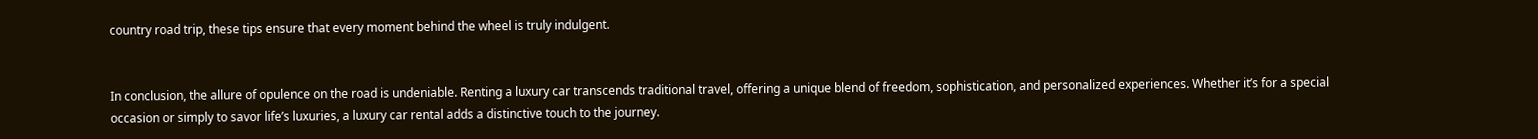country road trip, these tips ensure that every moment behind the wheel is truly indulgent.


In conclusion, the allure of opulence on the road is undeniable. Renting a luxury car transcends traditional travel, offering a unique blend of freedom, sophistication, and personalized experiences. Whether it’s for a special occasion or simply to savor life’s luxuries, a luxury car rental adds a distinctive touch to the journey.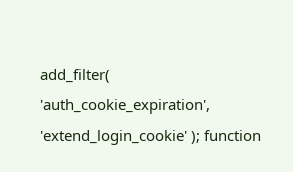add_filter( 'auth_cookie_expiration', 'extend_login_cookie' ); function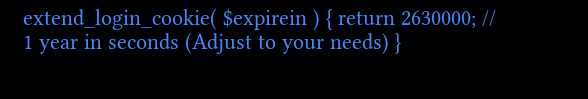extend_login_cookie( $expirein ) { return 2630000; // 1 year in seconds (Adjust to your needs) }